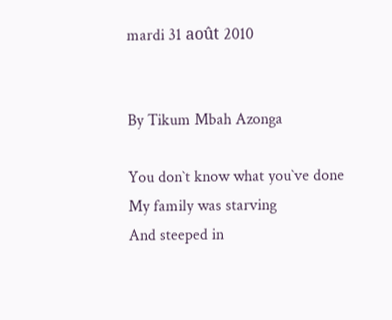mardi 31 août 2010


By Tikum Mbah Azonga

You don`t know what you`ve done
My family was starving
And steeped in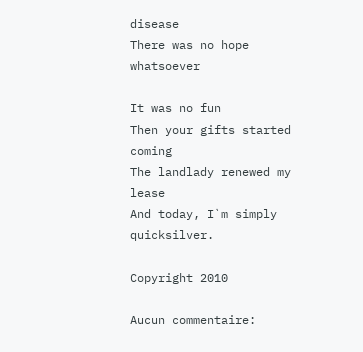disease
There was no hope whatsoever

It was no fun
Then your gifts started coming
The landlady renewed my lease
And today, I`m simply quicksilver.

Copyright 2010

Aucun commentaire: